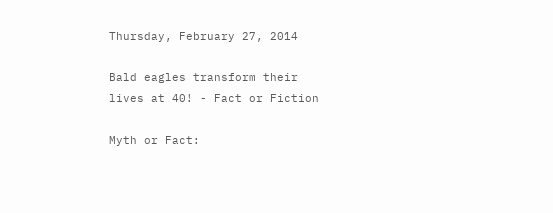Thursday, February 27, 2014

Bald eagles transform their lives at 40! - Fact or Fiction

Myth or Fact: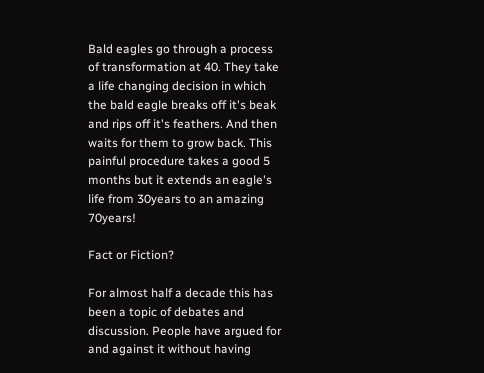Bald eagles go through a process of transformation at 40. They take a life changing decision in which the bald eagle breaks off it's beak and rips off it's feathers. And then waits for them to grow back. This painful procedure takes a good 5 months but it extends an eagle's life from 30years to an amazing 70years!

Fact or Fiction?

For almost half a decade this has been a topic of debates and discussion. People have argued for and against it without having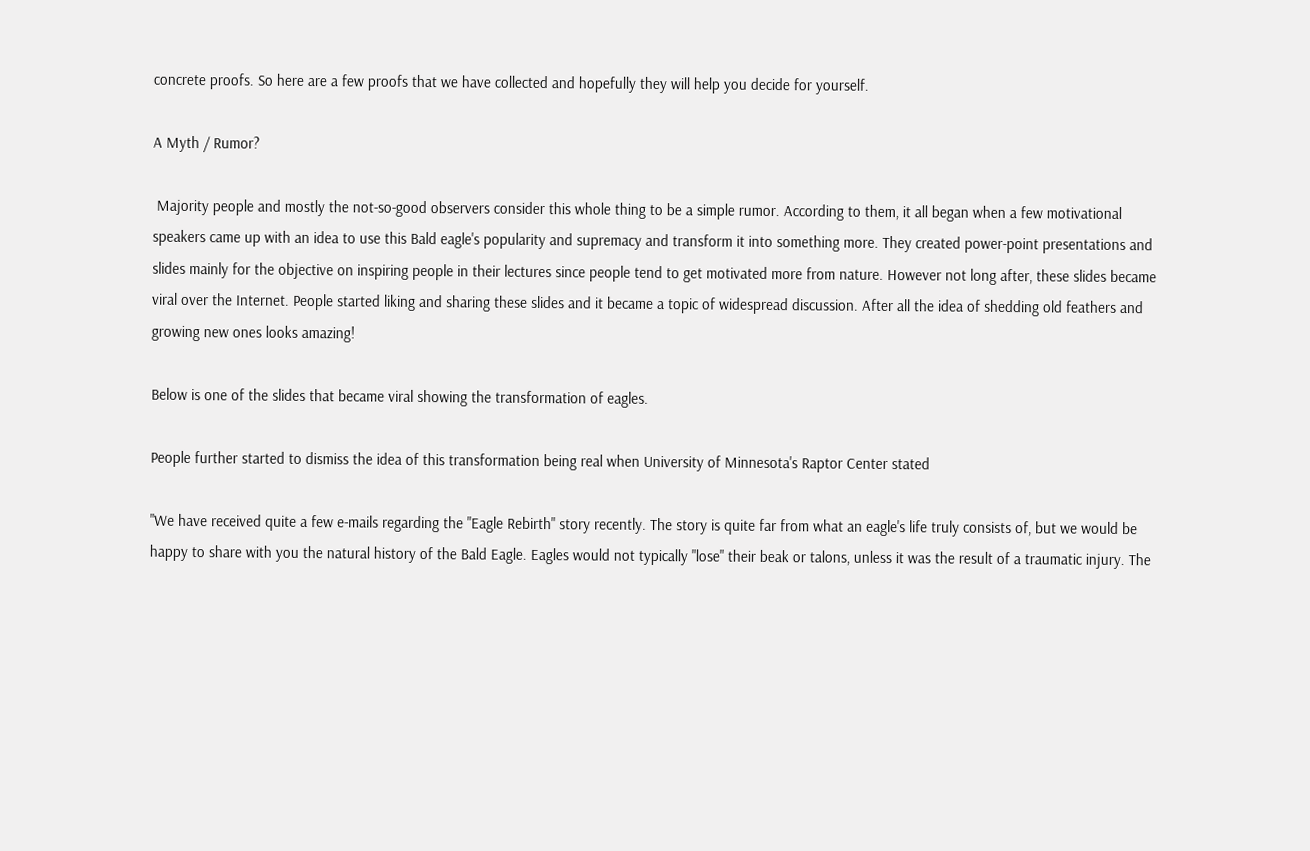concrete proofs. So here are a few proofs that we have collected and hopefully they will help you decide for yourself.

A Myth / Rumor?

 Majority people and mostly the not-so-good observers consider this whole thing to be a simple rumor. According to them, it all began when a few motivational speakers came up with an idea to use this Bald eagle's popularity and supremacy and transform it into something more. They created power-point presentations and slides mainly for the objective on inspiring people in their lectures since people tend to get motivated more from nature. However not long after, these slides became viral over the Internet. People started liking and sharing these slides and it became a topic of widespread discussion. After all the idea of shedding old feathers and growing new ones looks amazing!

Below is one of the slides that became viral showing the transformation of eagles.

People further started to dismiss the idea of this transformation being real when University of Minnesota's Raptor Center stated

"We have received quite a few e-mails regarding the "Eagle Rebirth" story recently. The story is quite far from what an eagle's life truly consists of, but we would be happy to share with you the natural history of the Bald Eagle. Eagles would not typically "lose" their beak or talons, unless it was the result of a traumatic injury. The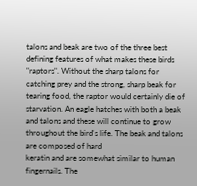talons and beak are two of the three best defining features of what makes these birds "raptors". Without the sharp talons for catching prey and the strong, sharp beak for tearing food, the raptor would certainly die of starvation. An eagle hatches with both a beak and talons and these will continue to grow throughout the bird's life. The beak and talons are composed of hard
keratin and are somewhat similar to human fingernails. The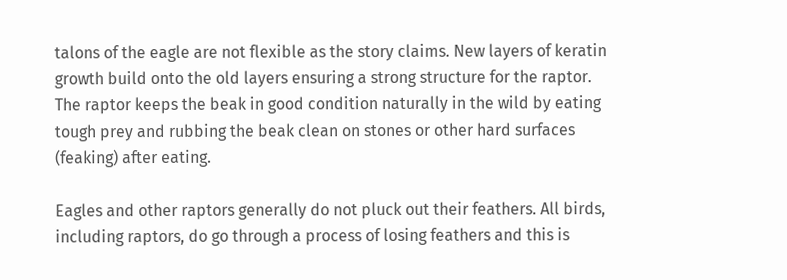talons of the eagle are not flexible as the story claims. New layers of keratin growth build onto the old layers ensuring a strong structure for the raptor. The raptor keeps the beak in good condition naturally in the wild by eating tough prey and rubbing the beak clean on stones or other hard surfaces (feaking) after eating.

Eagles and other raptors generally do not pluck out their feathers. All birds, including raptors, do go through a process of losing feathers and this is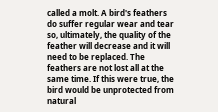called a molt. A bird's feathers do suffer regular wear and tear so, ultimately, the quality of the feather will decrease and it will need to be replaced. The feathers are not lost all at the same time. If this were true, the bird would be unprotected from natural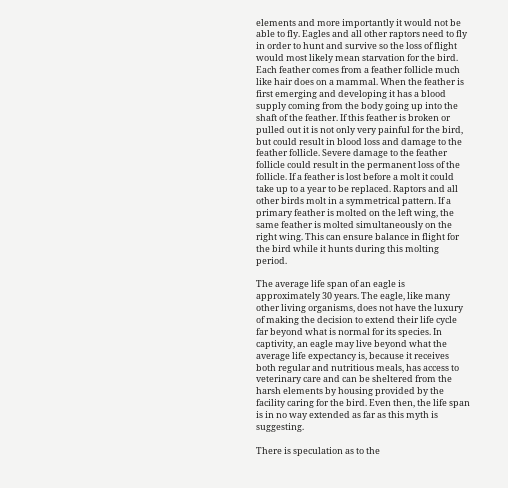elements and more importantly it would not be able to fly. Eagles and all other raptors need to fly in order to hunt and survive so the loss of flight would most likely mean starvation for the bird. Each feather comes from a feather follicle much like hair does on a mammal. When the feather is first emerging and developing it has a blood supply coming from the body going up into the shaft of the feather. If this feather is broken or pulled out it is not only very painful for the bird, but could result in blood loss and damage to the feather follicle. Severe damage to the feather follicle could result in the permanent loss of the follicle. If a feather is lost before a molt it could take up to a year to be replaced. Raptors and all other birds molt in a symmetrical pattern. If a primary feather is molted on the left wing, the same feather is molted simultaneously on the right wing. This can ensure balance in flight for the bird while it hunts during this molting period.

The average life span of an eagle is approximately 30 years. The eagle, like many other living organisms, does not have the luxury of making the decision to extend their life cycle far beyond what is normal for its species. In captivity, an eagle may live beyond what the average life expectancy is, because it receives both regular and nutritious meals, has access to veterinary care and can be sheltered from the harsh elements by housing provided by the facility caring for the bird. Even then, the life span is in no way extended as far as this myth is suggesting.

There is speculation as to the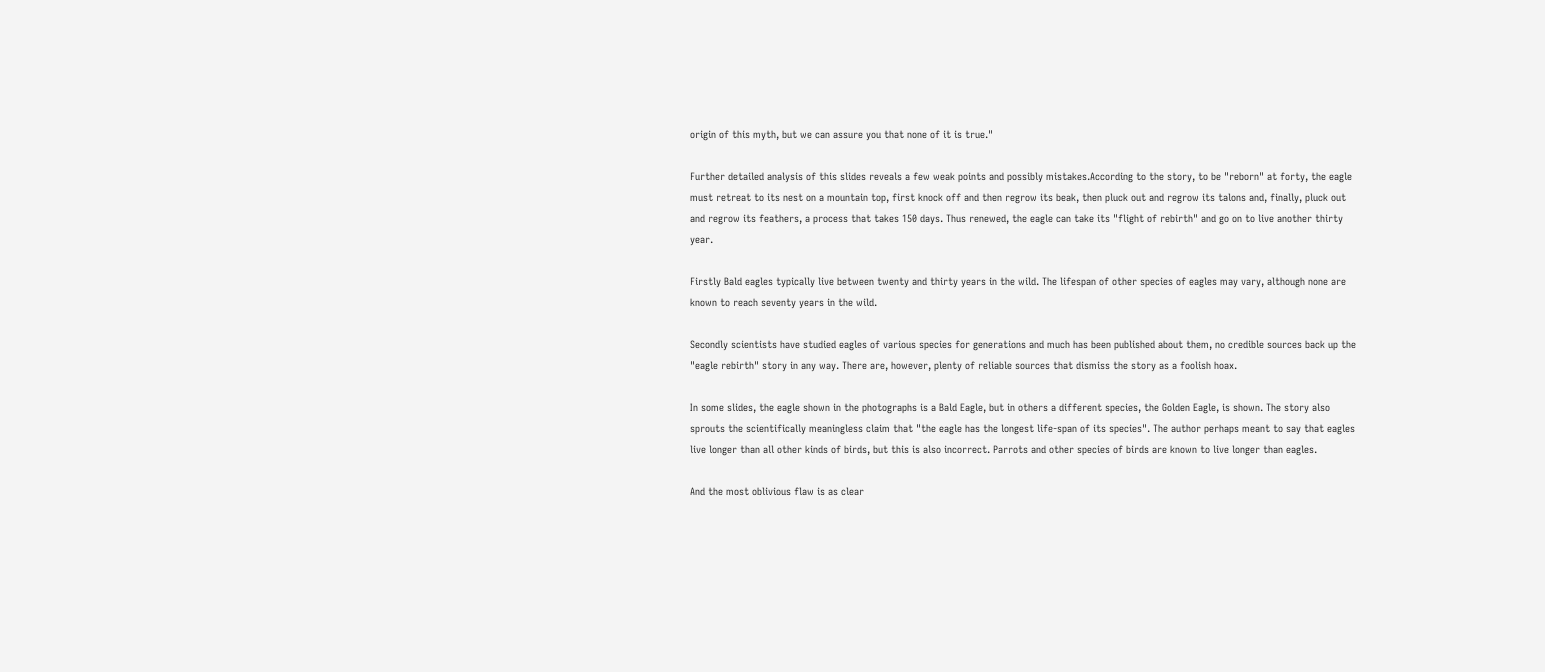origin of this myth, but we can assure you that none of it is true."

Further detailed analysis of this slides reveals a few weak points and possibly mistakes.According to the story, to be "reborn" at forty, the eagle must retreat to its nest on a mountain top, first knock off and then regrow its beak, then pluck out and regrow its talons and, finally, pluck out and regrow its feathers, a process that takes 150 days. Thus renewed, the eagle can take its "flight of rebirth" and go on to live another thirty year.

Firstly Bald eagles typically live between twenty and thirty years in the wild. The lifespan of other species of eagles may vary, although none are known to reach seventy years in the wild.

Secondly scientists have studied eagles of various species for generations and much has been published about them, no credible sources back up the "eagle rebirth" story in any way. There are, however, plenty of reliable sources that dismiss the story as a foolish hoax.

In some slides, the eagle shown in the photographs is a Bald Eagle, but in others a different species, the Golden Eagle, is shown. The story also sprouts the scientifically meaningless claim that "the eagle has the longest life-span of its species". The author perhaps meant to say that eagles live longer than all other kinds of birds, but this is also incorrect. Parrots and other species of birds are known to live longer than eagles.

And the most oblivious flaw is as clear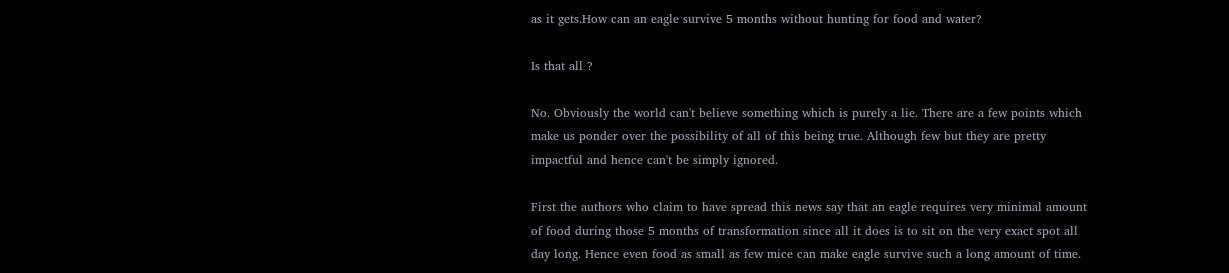as it gets.How can an eagle survive 5 months without hunting for food and water?

Is that all ?

No. Obviously the world can't believe something which is purely a lie. There are a few points which make us ponder over the possibility of all of this being true. Although few but they are pretty impactful and hence can't be simply ignored.

First the authors who claim to have spread this news say that an eagle requires very minimal amount of food during those 5 months of transformation since all it does is to sit on the very exact spot all day long. Hence even food as small as few mice can make eagle survive such a long amount of time.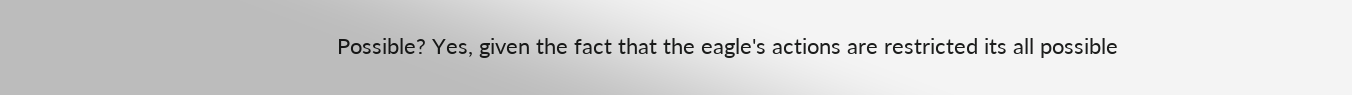Possible? Yes, given the fact that the eagle's actions are restricted its all possible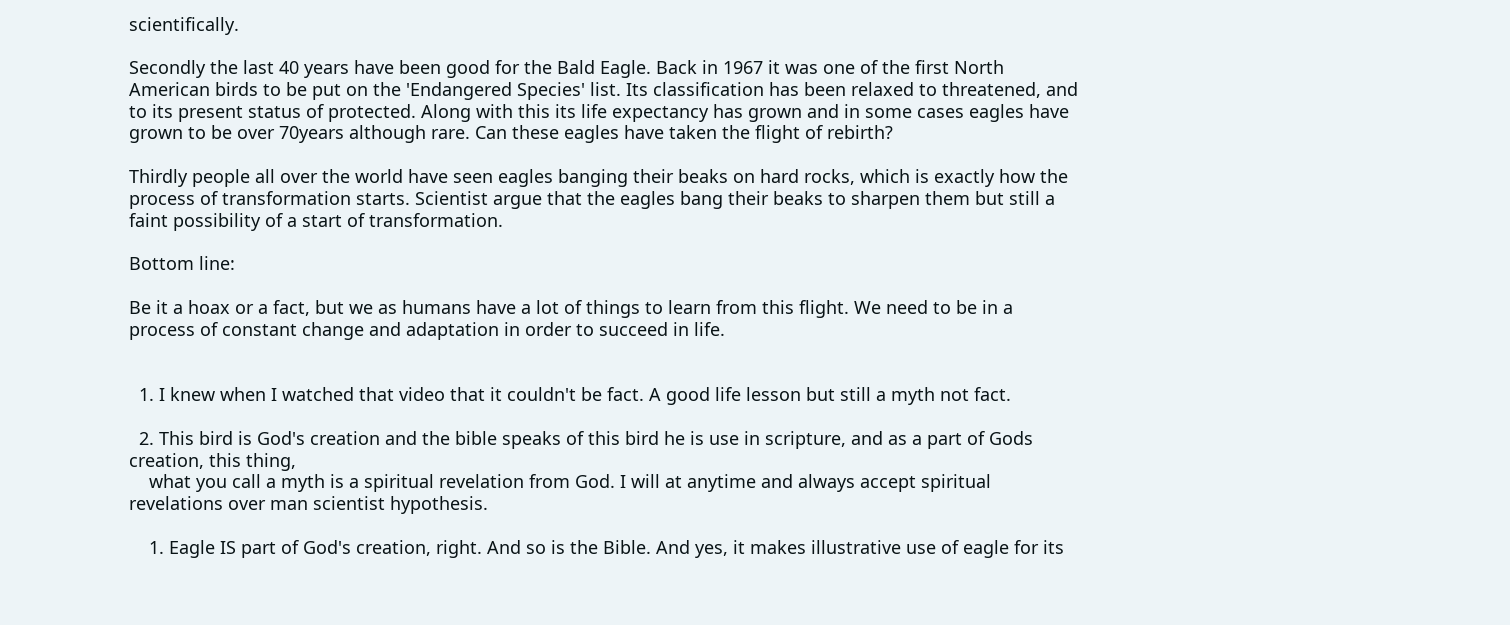scientifically.

Secondly the last 40 years have been good for the Bald Eagle. Back in 1967 it was one of the first North American birds to be put on the 'Endangered Species' list. Its classification has been relaxed to threatened, and to its present status of protected. Along with this its life expectancy has grown and in some cases eagles have grown to be over 70years although rare. Can these eagles have taken the flight of rebirth?

Thirdly people all over the world have seen eagles banging their beaks on hard rocks, which is exactly how the process of transformation starts. Scientist argue that the eagles bang their beaks to sharpen them but still a faint possibility of a start of transformation.

Bottom line:

Be it a hoax or a fact, but we as humans have a lot of things to learn from this flight. We need to be in a process of constant change and adaptation in order to succeed in life.


  1. I knew when I watched that video that it couldn't be fact. A good life lesson but still a myth not fact.

  2. This bird is God's creation and the bible speaks of this bird he is use in scripture, and as a part of Gods creation, this thing,
    what you call a myth is a spiritual revelation from God. I will at anytime and always accept spiritual revelations over man scientist hypothesis.

    1. Eagle IS part of God's creation, right. And so is the Bible. And yes, it makes illustrative use of eagle for its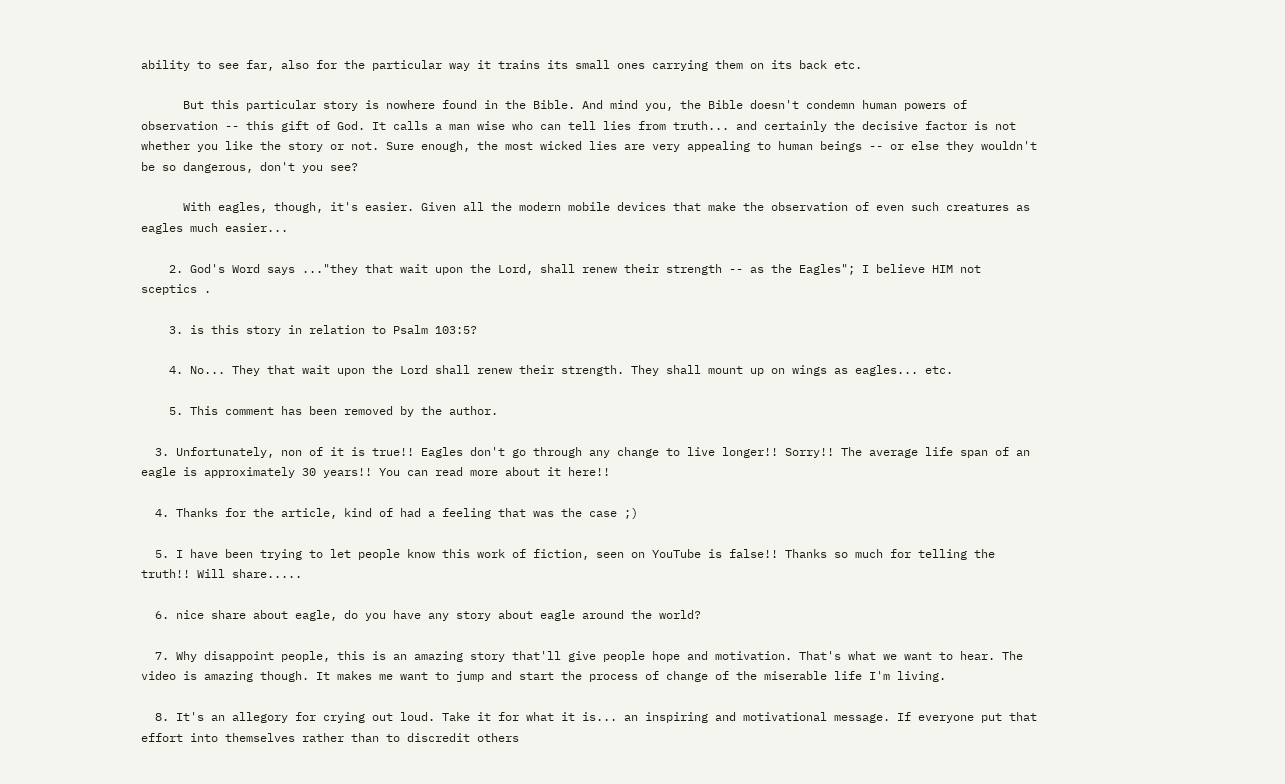ability to see far, also for the particular way it trains its small ones carrying them on its back etc.

      But this particular story is nowhere found in the Bible. And mind you, the Bible doesn't condemn human powers of observation -- this gift of God. It calls a man wise who can tell lies from truth... and certainly the decisive factor is not whether you like the story or not. Sure enough, the most wicked lies are very appealing to human beings -- or else they wouldn't be so dangerous, don't you see?

      With eagles, though, it's easier. Given all the modern mobile devices that make the observation of even such creatures as eagles much easier...

    2. God's Word says ..."they that wait upon the Lord, shall renew their strength -- as the Eagles"; I believe HIM not sceptics .

    3. is this story in relation to Psalm 103:5?

    4. No... They that wait upon the Lord shall renew their strength. They shall mount up on wings as eagles... etc.

    5. This comment has been removed by the author.

  3. Unfortunately, non of it is true!! Eagles don't go through any change to live longer!! Sorry!! The average life span of an eagle is approximately 30 years!! You can read more about it here!!

  4. Thanks for the article, kind of had a feeling that was the case ;)

  5. I have been trying to let people know this work of fiction, seen on YouTube is false!! Thanks so much for telling the truth!! Will share.....

  6. nice share about eagle, do you have any story about eagle around the world?

  7. Why disappoint people, this is an amazing story that'll give people hope and motivation. That's what we want to hear. The video is amazing though. It makes me want to jump and start the process of change of the miserable life I'm living.

  8. It's an allegory for crying out loud. Take it for what it is... an inspiring and motivational message. If everyone put that effort into themselves rather than to discredit others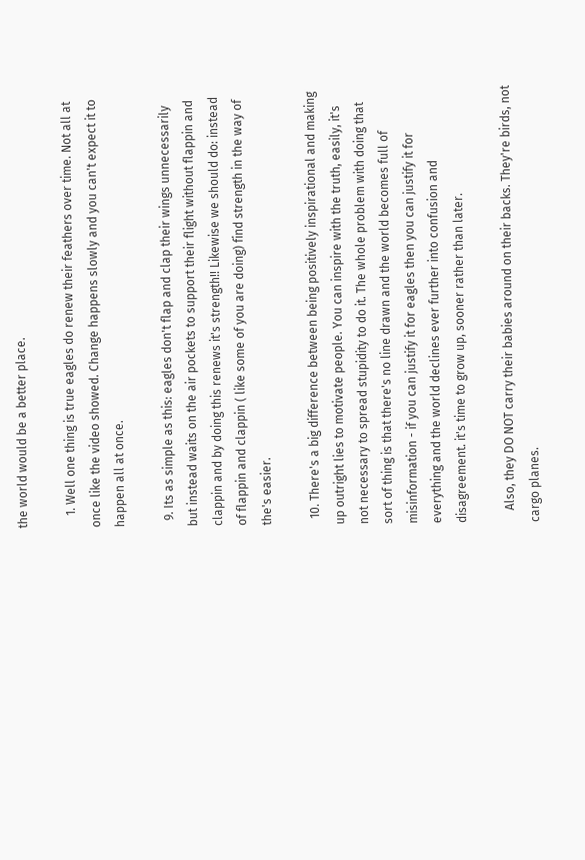the world would be a better place.

    1. Well one thing is true eagles do renew their feathers over time. Not all at once like the video showed. Change happens slowly and you can't expect it to happen all at once.

  9. Its as simple as this: eagles don't flap and clap their wings unnecessarily but instead waits on the air pockets to support their flight without flappin and clappin and by doing this renews it's strength!! Likewise we should do: instead of flappin and clappin ( like some of you are doing) find strength in the way of the's easier.

  10. There's a big difference between being positively inspirational and making up outright lies to motivate people. You can inspire with the truth, easily, it's not necessary to spread stupidity to do it. The whole problem with doing that sort of thing is that there's no line drawn and the world becomes full of misinformation - if you can justify it for eagles then you can justify it for everything and the world declines ever further into confusion and disagreement. it's time to grow up, sooner rather than later.

    Also, they DO NOT carry their babies around on their backs. They're birds, not cargo planes.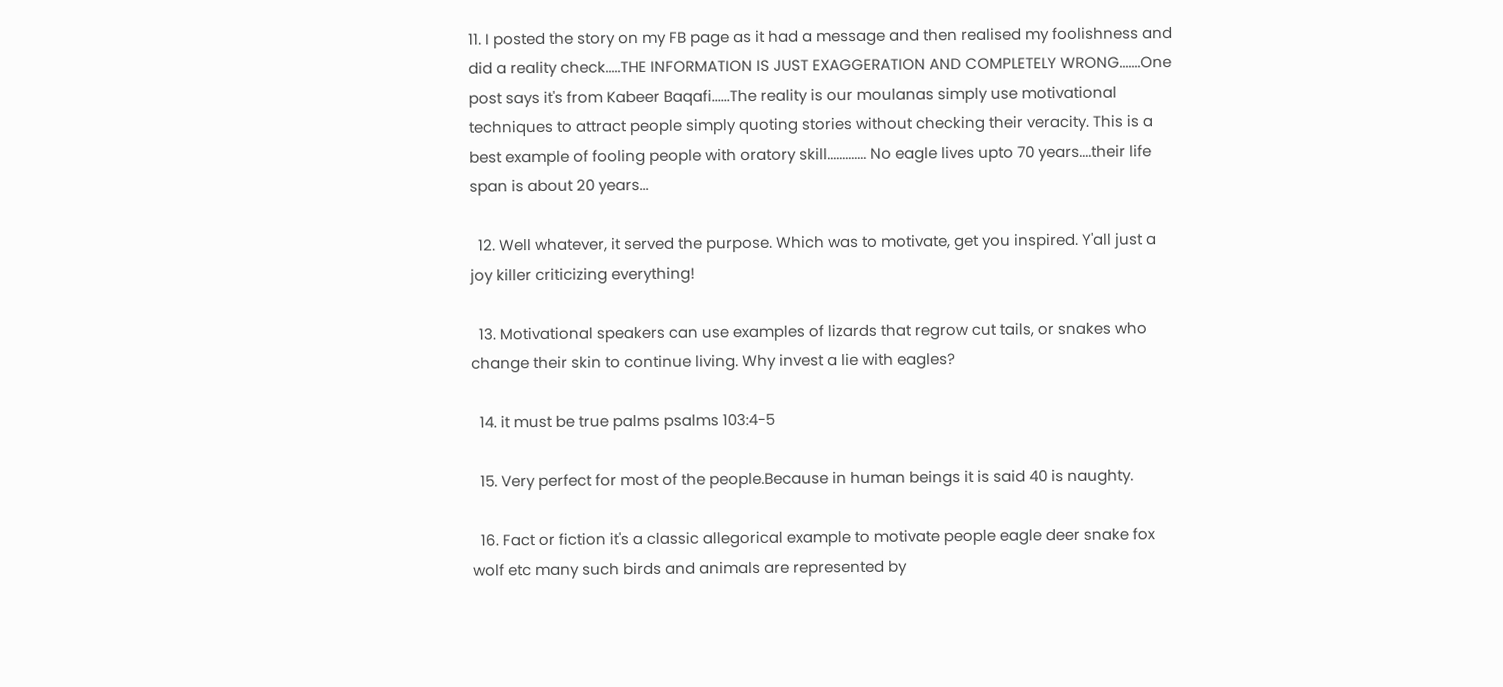11. I posted the story on my FB page as it had a message and then realised my foolishness and did a reality check.....THE INFORMATION IS JUST EXAGGERATION AND COMPLETELY WRONG.......One post says it's from Kabeer Baqafi......The reality is our moulanas simply use motivational techniques to attract people simply quoting stories without checking their veracity. This is a best example of fooling people with oratory skill............. No eagle lives upto 70 years....their life span is about 20 years...

  12. Well whatever, it served the purpose. Which was to motivate, get you inspired. Y'all just a joy killer criticizing everything!

  13. Motivational speakers can use examples of lizards that regrow cut tails, or snakes who change their skin to continue living. Why invest a lie with eagles?

  14. it must be true palms psalms 103:4-5

  15. Very perfect for most of the people.Because in human beings it is said 40 is naughty.

  16. Fact or fiction it's a classic allegorical example to motivate people eagle deer snake fox wolf etc many such birds and animals are represented by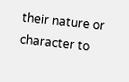their nature or character to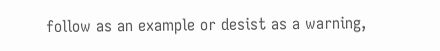follow as an example or desist as a warning,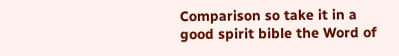Comparison so take it in a good spirit bible the Word of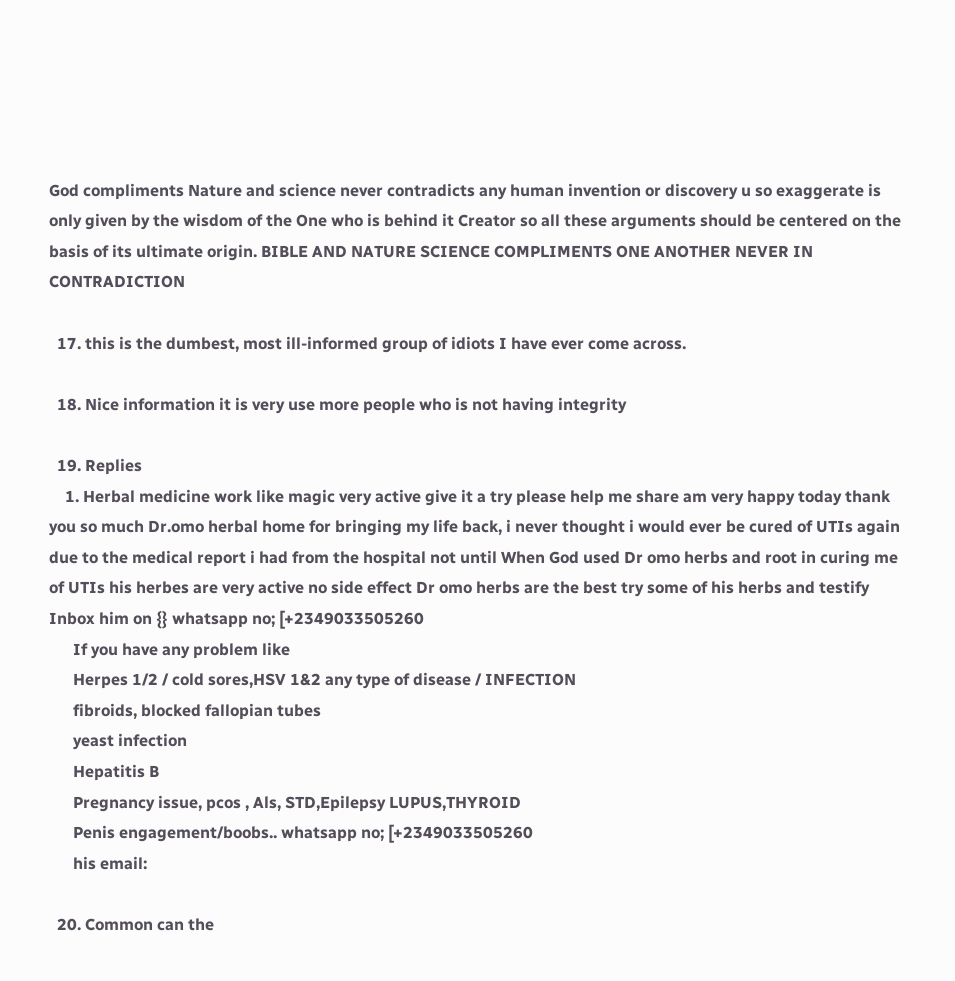God compliments Nature and science never contradicts any human invention or discovery u so exaggerate is only given by the wisdom of the One who is behind it Creator so all these arguments should be centered on the basis of its ultimate origin. BIBLE AND NATURE SCIENCE COMPLIMENTS ONE ANOTHER NEVER IN CONTRADICTION

  17. this is the dumbest, most ill-informed group of idiots I have ever come across.

  18. Nice information it is very use more people who is not having integrity

  19. Replies
    1. Herbal medicine work like magic very active give it a try please help me share am very happy today thank you so much Dr.omo herbal home for bringing my life back, i never thought i would ever be cured of UTIs again due to the medical report i had from the hospital not until When God used Dr omo herbs and root in curing me of UTIs his herbes are very active no side effect Dr omo herbs are the best try some of his herbs and testify Inbox him on {} whatsapp no; [+2349033505260
      If you have any problem like
      Herpes 1/2 / cold sores,HSV 1&2 any type of disease / INFECTION
      fibroids, blocked fallopian tubes
      yeast infection
      Hepatitis B
      Pregnancy issue, pcos , Als, STD,Epilepsy LUPUS,THYROID
      Penis engagement/boobs.. whatsapp no; [+2349033505260
      his email:

  20. Common can the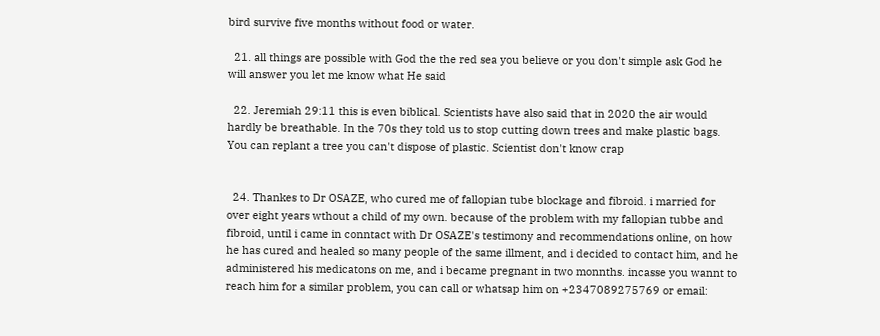bird survive five months without food or water.

  21. all things are possible with God the the red sea you believe or you don't simple ask God he will answer you let me know what He said

  22. Jeremiah 29:11 this is even biblical. Scientists have also said that in 2020 the air would hardly be breathable. In the 70s they told us to stop cutting down trees and make plastic bags. You can replant a tree you can't dispose of plastic. Scientist don't know crap


  24. Thankes to Dr OSAZE, who cured me of fallopian tube blockage and fibroid. i married for over eight years wthout a child of my own. because of the problem with my fallopian tubbe and fibroid, until i came in conntact with Dr OSAZE's testimony and recommendations online, on how he has cured and healed so many people of the same illment, and i decided to contact him, and he administered his medicatons on me, and i became pregnant in two monnths. incasse you wannt to reach him for a similar problem, you can call or whatsap him on +2347089275769 or email: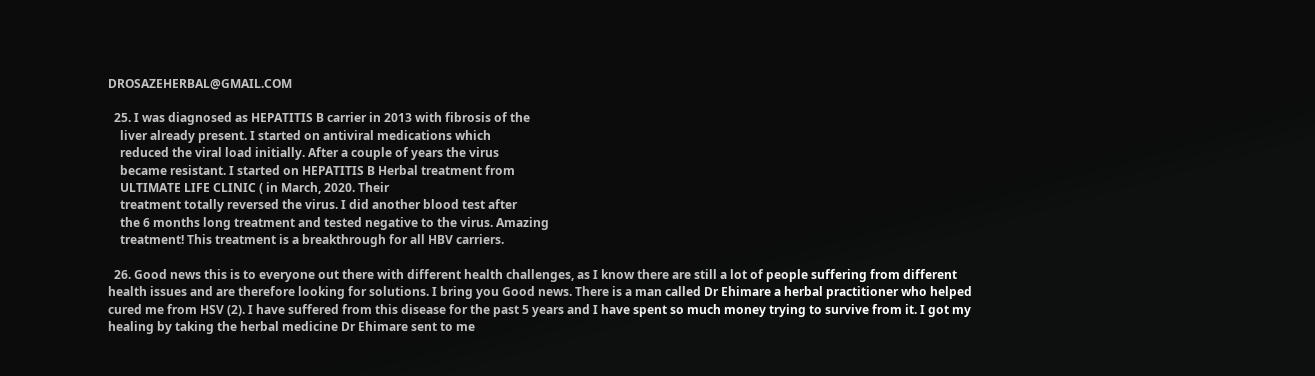DROSAZEHERBAL@GMAIL.COM

  25. I was diagnosed as HEPATITIS B carrier in 2013 with fibrosis of the
    liver already present. I started on antiviral medications which
    reduced the viral load initially. After a couple of years the virus
    became resistant. I started on HEPATITIS B Herbal treatment from
    ULTIMATE LIFE CLINIC ( in March, 2020. Their
    treatment totally reversed the virus. I did another blood test after
    the 6 months long treatment and tested negative to the virus. Amazing
    treatment! This treatment is a breakthrough for all HBV carriers.

  26. Good news this is to everyone out there with different health challenges, as I know there are still a lot of people suffering from different health issues and are therefore looking for solutions. I bring you Good news. There is a man called Dr Ehimare a herbal practitioner who helped cured me from HSV (2). I have suffered from this disease for the past 5 years and I have spent so much money trying to survive from it. I got my healing by taking the herbal medicine Dr Ehimare sent to me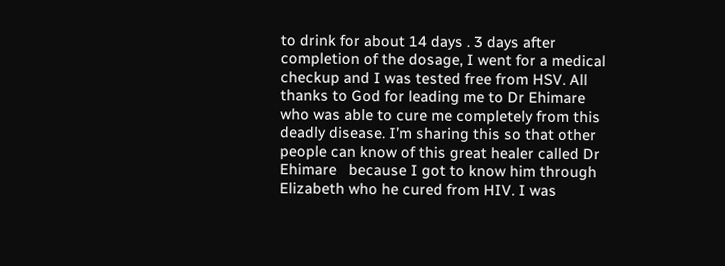to drink for about 14 days . 3 days after completion of the dosage, I went for a medical checkup and I was tested free from HSV. All thanks to God for leading me to Dr Ehimare who was able to cure me completely from this deadly disease. I’m sharing this so that other people can know of this great healer called Dr Ehimare   because I got to know him through Elizabeth who he cured from HIV. I was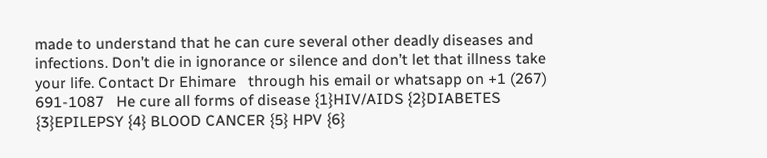made to understand that he can cure several other deadly diseases and infections. Don’t die in ignorance or silence and don’t let that illness take your life. Contact Dr Ehimare   through his email or whatsapp on +1 (267) 691-1087   He cure all forms of disease {1}HIV/AIDS {2}DIABETES {3}EPILEPSY {4} BLOOD CANCER {5} HPV {6}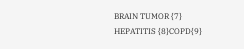BRAIN TUMOR {7} HEPATITIS {8}COPD{9}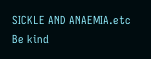SICKLE AND ANAEMIA.etc Be kind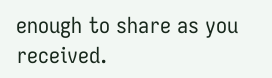enough to share as you received.